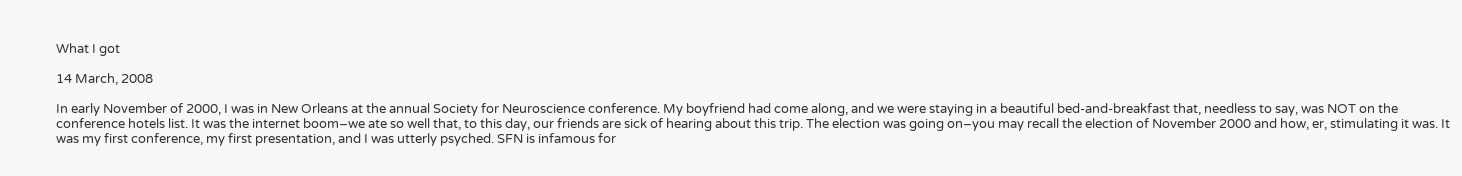What I got

14 March, 2008

In early November of 2000, I was in New Orleans at the annual Society for Neuroscience conference. My boyfriend had come along, and we were staying in a beautiful bed-and-breakfast that, needless to say, was NOT on the conference hotels list. It was the internet boom–we ate so well that, to this day, our friends are sick of hearing about this trip. The election was going on–you may recall the election of November 2000 and how, er, stimulating it was. It was my first conference, my first presentation, and I was utterly psyched. SFN is infamous for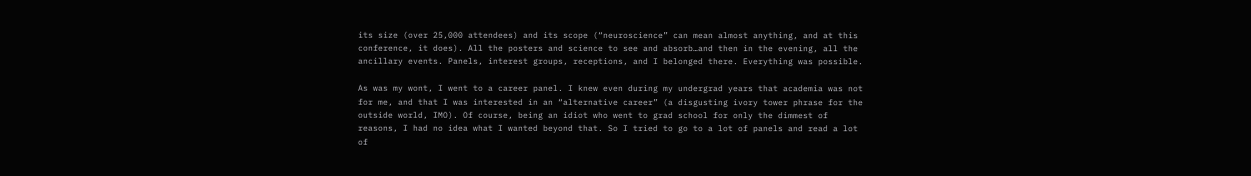its size (over 25,000 attendees) and its scope (“neuroscience” can mean almost anything, and at this conference, it does). All the posters and science to see and absorb…and then in the evening, all the ancillary events. Panels, interest groups, receptions, and I belonged there. Everything was possible.

As was my wont, I went to a career panel. I knew even during my undergrad years that academia was not for me, and that I was interested in an “alternative career” (a disgusting ivory tower phrase for the outside world, IMO). Of course, being an idiot who went to grad school for only the dimmest of reasons, I had no idea what I wanted beyond that. So I tried to go to a lot of panels and read a lot of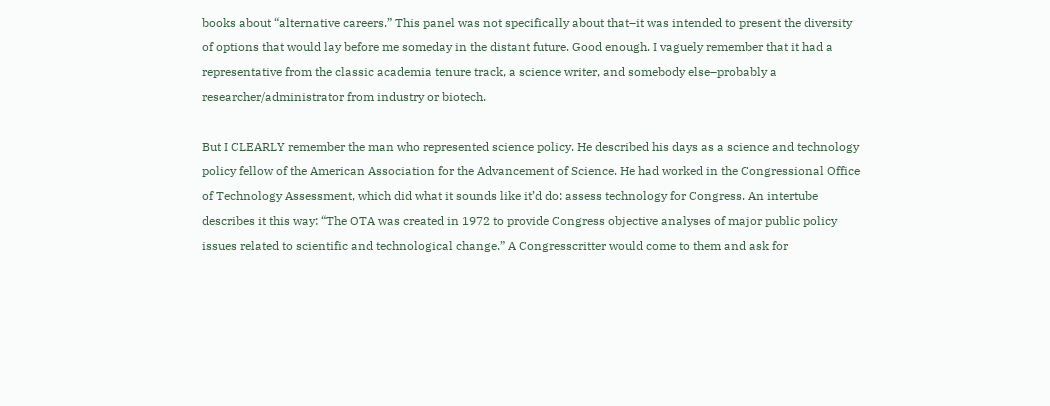books about “alternative careers.” This panel was not specifically about that–it was intended to present the diversity of options that would lay before me someday in the distant future. Good enough. I vaguely remember that it had a representative from the classic academia tenure track, a science writer, and somebody else–probably a researcher/administrator from industry or biotech.

But I CLEARLY remember the man who represented science policy. He described his days as a science and technology policy fellow of the American Association for the Advancement of Science. He had worked in the Congressional Office of Technology Assessment, which did what it sounds like it’d do: assess technology for Congress. An intertube describes it this way: “The OTA was created in 1972 to provide Congress objective analyses of major public policy issues related to scientific and technological change.” A Congresscritter would come to them and ask for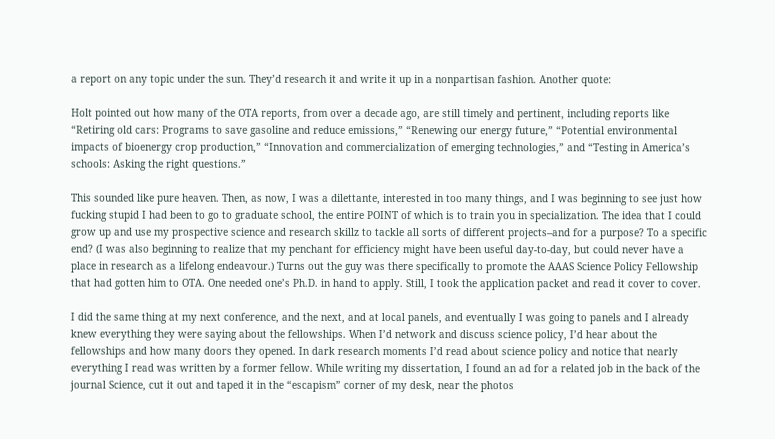a report on any topic under the sun. They’d research it and write it up in a nonpartisan fashion. Another quote:

Holt pointed out how many of the OTA reports, from over a decade ago, are still timely and pertinent, including reports like “Retiring old cars: Programs to save gasoline and reduce emissions,” “Renewing our energy future,” “Potential environmental impacts of bioenergy crop production,” “Innovation and commercialization of emerging technologies,” and “Testing in America’s schools: Asking the right questions.”

This sounded like pure heaven. Then, as now, I was a dilettante, interested in too many things, and I was beginning to see just how fucking stupid I had been to go to graduate school, the entire POINT of which is to train you in specialization. The idea that I could grow up and use my prospective science and research skillz to tackle all sorts of different projects–and for a purpose? To a specific end? (I was also beginning to realize that my penchant for efficiency might have been useful day-to-day, but could never have a place in research as a lifelong endeavour.) Turns out the guy was there specifically to promote the AAAS Science Policy Fellowship that had gotten him to OTA. One needed one’s Ph.D. in hand to apply. Still, I took the application packet and read it cover to cover.

I did the same thing at my next conference, and the next, and at local panels, and eventually I was going to panels and I already knew everything they were saying about the fellowships. When I’d network and discuss science policy, I’d hear about the fellowships and how many doors they opened. In dark research moments I’d read about science policy and notice that nearly everything I read was written by a former fellow. While writing my dissertation, I found an ad for a related job in the back of the journal Science, cut it out and taped it in the “escapism” corner of my desk, near the photos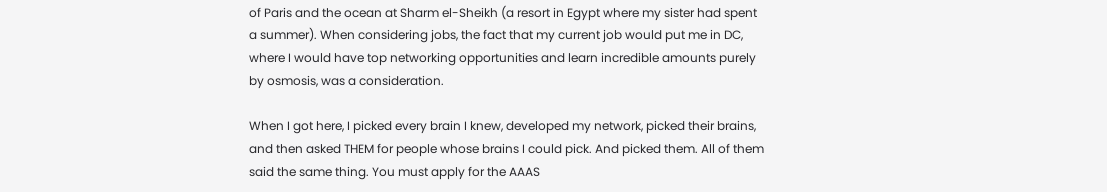of Paris and the ocean at Sharm el-Sheikh (a resort in Egypt where my sister had spent a summer). When considering jobs, the fact that my current job would put me in DC, where I would have top networking opportunities and learn incredible amounts purely by osmosis, was a consideration.

When I got here, I picked every brain I knew, developed my network, picked their brains, and then asked THEM for people whose brains I could pick. And picked them. All of them said the same thing. You must apply for the AAAS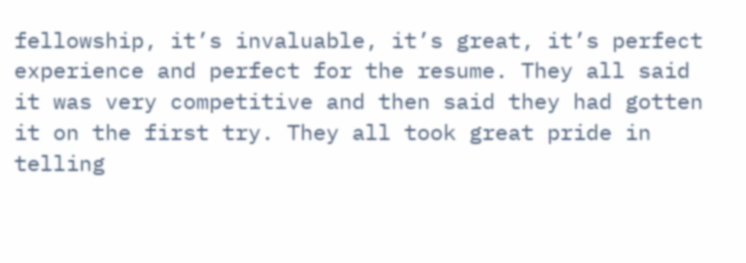fellowship, it’s invaluable, it’s great, it’s perfect experience and perfect for the resume. They all said it was very competitive and then said they had gotten it on the first try. They all took great pride in telling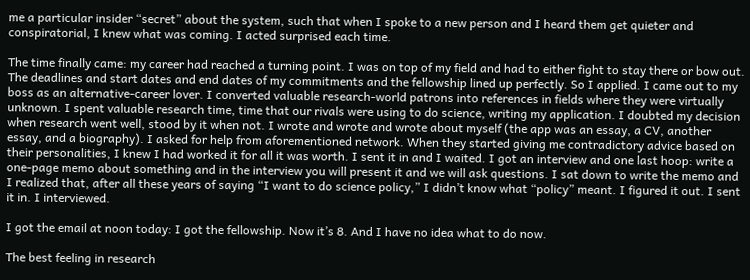me a particular insider “secret” about the system, such that when I spoke to a new person and I heard them get quieter and conspiratorial, I knew what was coming. I acted surprised each time.

The time finally came: my career had reached a turning point. I was on top of my field and had to either fight to stay there or bow out. The deadlines and start dates and end dates of my commitments and the fellowship lined up perfectly. So I applied. I came out to my boss as an alternative-career lover. I converted valuable research-world patrons into references in fields where they were virtually unknown. I spent valuable research time, time that our rivals were using to do science, writing my application. I doubted my decision when research went well, stood by it when not. I wrote and wrote and wrote about myself (the app was an essay, a CV, another essay, and a biography). I asked for help from aforementioned network. When they started giving me contradictory advice based on their personalities, I knew I had worked it for all it was worth. I sent it in and I waited. I got an interview and one last hoop: write a one-page memo about something and in the interview you will present it and we will ask questions. I sat down to write the memo and I realized that, after all these years of saying “I want to do science policy,” I didn’t know what “policy” meant. I figured it out. I sent it in. I interviewed.

I got the email at noon today: I got the fellowship. Now it’s 8. And I have no idea what to do now.

The best feeling in research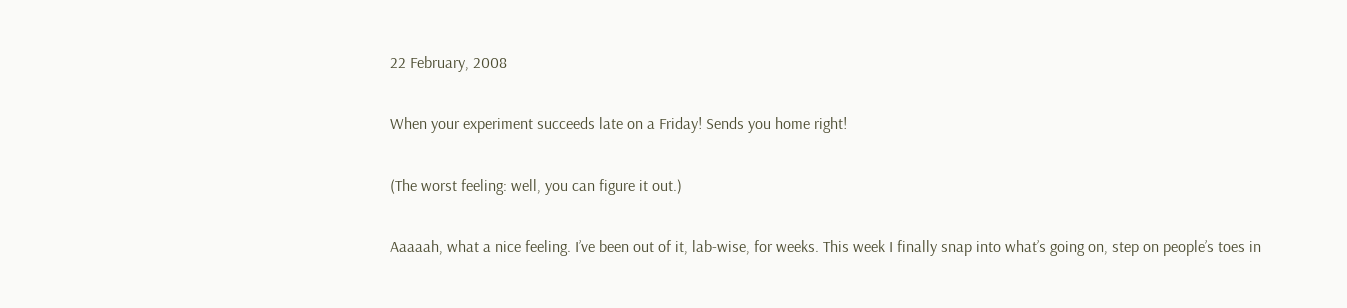22 February, 2008

When your experiment succeeds late on a Friday! Sends you home right!

(The worst feeling: well, you can figure it out.)

Aaaaah, what a nice feeling. I’ve been out of it, lab-wise, for weeks. This week I finally snap into what’s going on, step on people’s toes in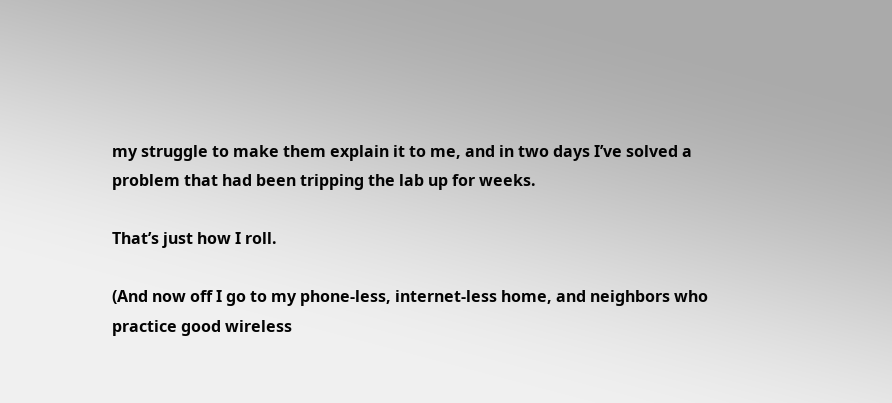my struggle to make them explain it to me, and in two days I’ve solved a problem that had been tripping the lab up for weeks.

That’s just how I roll.

(And now off I go to my phone-less, internet-less home, and neighbors who practice good wireless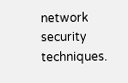network security techniques.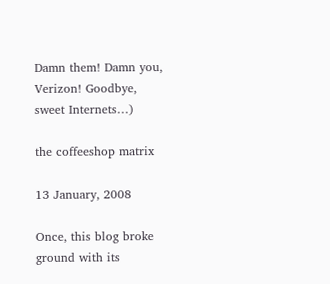Damn them! Damn you, Verizon! Goodbye, sweet Internets…)

the coffeeshop matrix

13 January, 2008

Once, this blog broke ground with its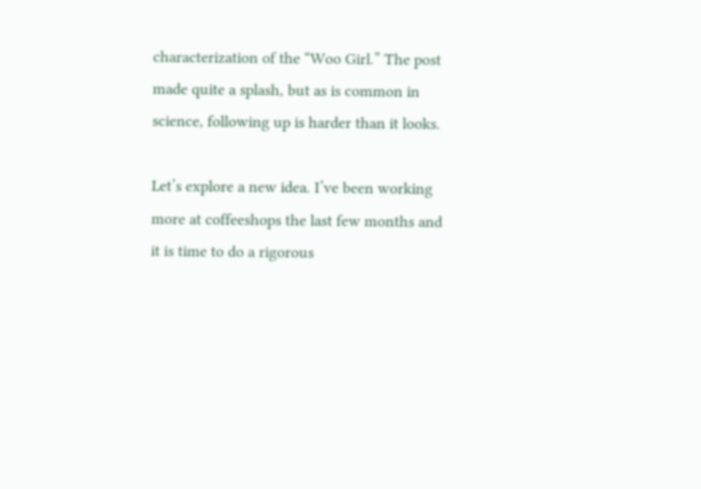characterization of the “Woo Girl.” The post made quite a splash, but as is common in science, following up is harder than it looks.

Let’s explore a new idea. I’ve been working more at coffeeshops the last few months and it is time to do a rigorous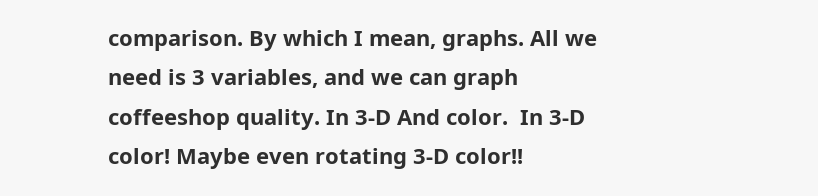comparison. By which I mean, graphs. All we need is 3 variables, and we can graph coffeeshop quality. In 3-D And color.  In 3-D color! Maybe even rotating 3-D color!!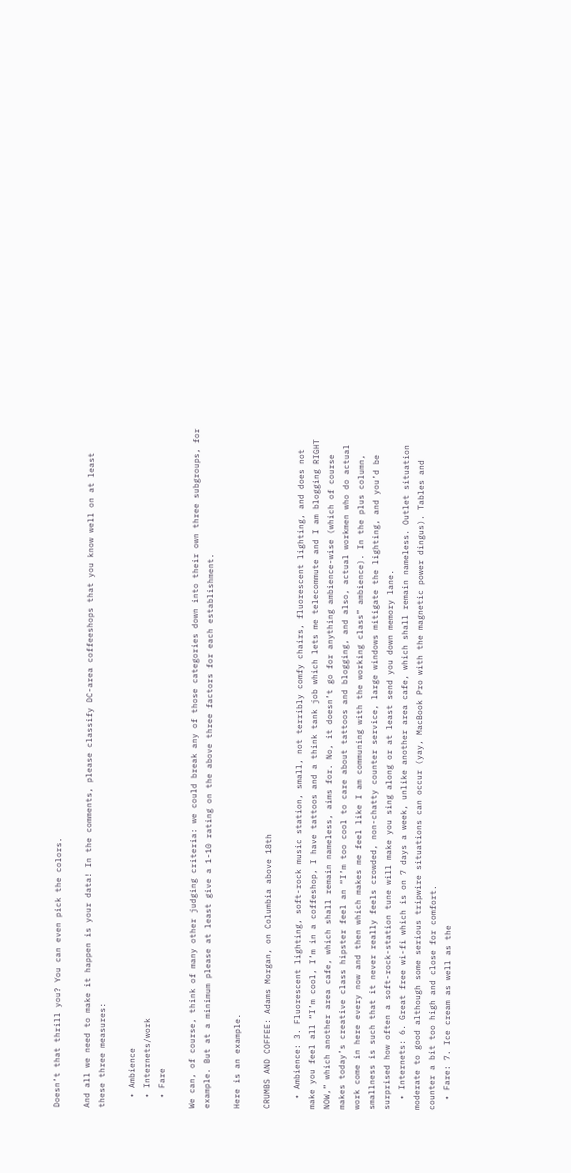Doesn’t that thrill you? You can even pick the colors.

And all we need to make it happen is your data! In the comments, please classify DC-area coffeeshops that you know well on at least these three measures:

  • Ambience
  • Internets/work
  • Fare

We can, of course, think of many other judging criteria: we could break any of those categories down into their own three subgroups, for example. But at a minimum please at least give a 1-10 rating on the above three factors for each establishment.

Here is an example.

CRUMBS AND COFFEE: Adams Morgan, on Columbia above 18th

  • Ambience: 3. Fluorescent lighting, soft-rock music station, small, not terribly comfy chairs, fluorescent lighting, and does not make you feel all “I’m cool, I’m in a coffeshop, I have tattoos and a think tank job which lets me telecommute and I am blogging RIGHT NOW,” which another area cafe, which shall remain nameless, aims for. No, it doesn’t go for anything ambience-wise (which of course makes today’s creative class hipster feel an “I’m too cool to care about tattoos and blogging, and also, actual workmen who do actual work come in here every now and then which makes me feel like I am communing with the working class” ambience). In the plus column, smallness is such that it never really feels crowded, non-chatty counter service, large windows mitigate the lighting, and you’d be surprised how often a soft-rock-station tune will make you sing along or at least send you down memory lane.
  • Internets: 6. Great free wi-fi which is on 7 days a week, unlike another area cafe, which shall remain nameless. Outlet situation moderate to good although some serious tripwire situations can occur (yay, MacBook Pro with the magnetic power dingus). Tables and counter a bit too high and close for comfort.
  • Fare: 7. Ice cream as well as the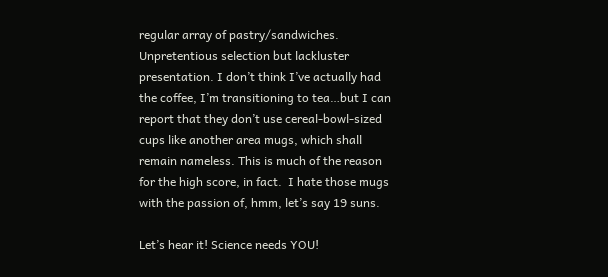regular array of pastry/sandwiches. Unpretentious selection but lackluster presentation. I don’t think I’ve actually had the coffee, I’m transitioning to tea…but I can report that they don’t use cereal-bowl-sized cups like another area mugs, which shall remain nameless. This is much of the reason for the high score, in fact.  I hate those mugs with the passion of, hmm, let’s say 19 suns.

Let’s hear it! Science needs YOU!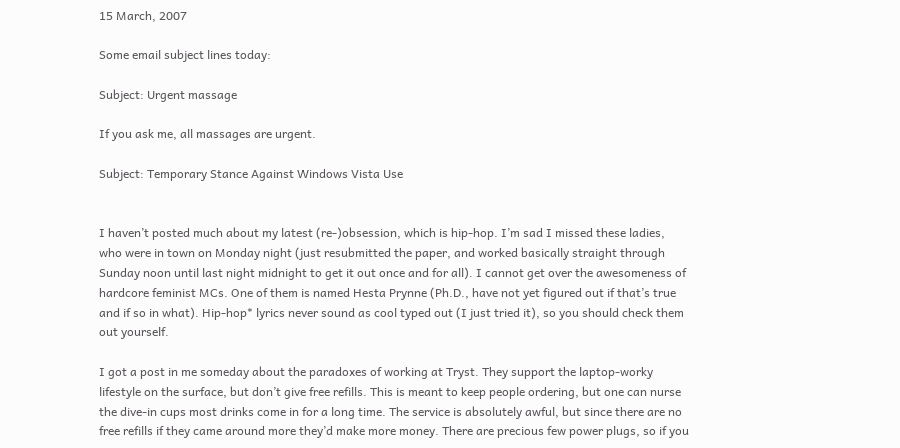15 March, 2007

Some email subject lines today:

Subject: Urgent massage

If you ask me, all massages are urgent.

Subject: Temporary Stance Against Windows Vista Use


I haven’t posted much about my latest (re-)obsession, which is hip-hop. I’m sad I missed these ladies, who were in town on Monday night (just resubmitted the paper, and worked basically straight through Sunday noon until last night midnight to get it out once and for all). I cannot get over the awesomeness of hardcore feminist MCs. One of them is named Hesta Prynne (Ph.D., have not yet figured out if that’s true and if so in what). Hip-hop* lyrics never sound as cool typed out (I just tried it), so you should check them out yourself.

I got a post in me someday about the paradoxes of working at Tryst. They support the laptop-worky lifestyle on the surface, but don’t give free refills. This is meant to keep people ordering, but one can nurse the dive-in cups most drinks come in for a long time. The service is absolutely awful, but since there are no free refills if they came around more they’d make more money. There are precious few power plugs, so if you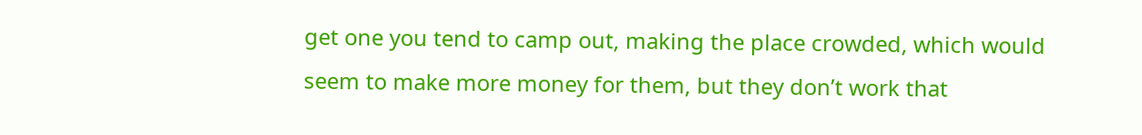get one you tend to camp out, making the place crowded, which would seem to make more money for them, but they don’t work that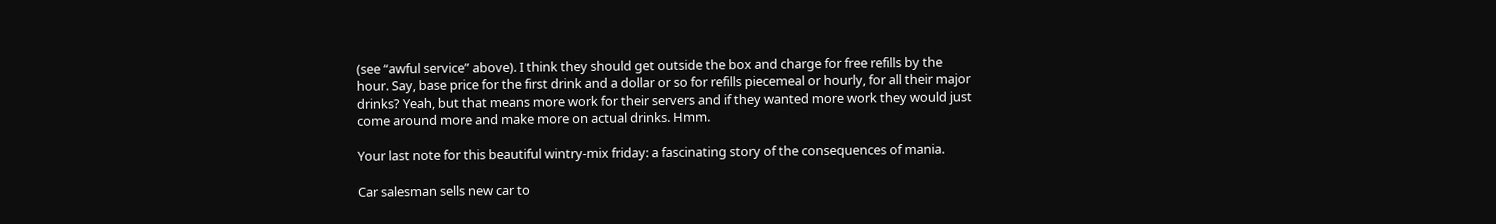(see “awful service” above). I think they should get outside the box and charge for free refills by the hour. Say, base price for the first drink and a dollar or so for refills piecemeal or hourly, for all their major drinks? Yeah, but that means more work for their servers and if they wanted more work they would just come around more and make more on actual drinks. Hmm.

Your last note for this beautiful wintry-mix friday: a fascinating story of the consequences of mania.

Car salesman sells new car to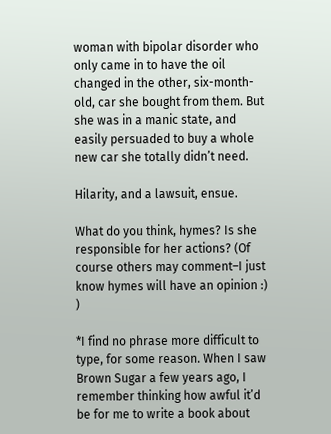woman with bipolar disorder who only came in to have the oil changed in the other, six-month-old, car she bought from them. But she was in a manic state, and easily persuaded to buy a whole new car she totally didn’t need.

Hilarity, and a lawsuit, ensue.

What do you think, hymes? Is she responsible for her actions? (Of course others may comment–I just know hymes will have an opinion :) )

*I find no phrase more difficult to type, for some reason. When I saw Brown Sugar a few years ago, I remember thinking how awful it’d be for me to write a book about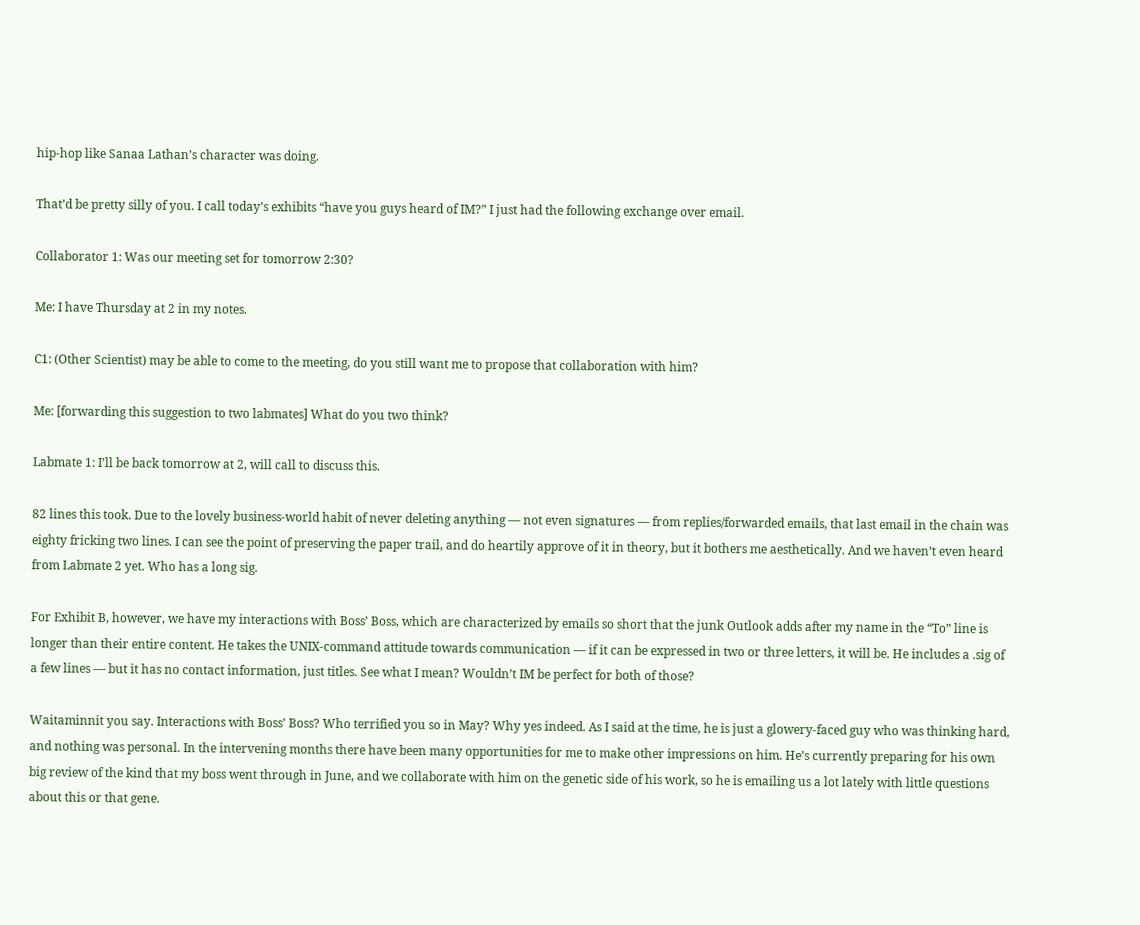hip-hop like Sanaa Lathan’s character was doing.

That’d be pretty silly of you. I call today’s exhibits “have you guys heard of IM?” I just had the following exchange over email.

Collaborator 1: Was our meeting set for tomorrow 2:30?

Me: I have Thursday at 2 in my notes.

C1: (Other Scientist) may be able to come to the meeting, do you still want me to propose that collaboration with him?

Me: [forwarding this suggestion to two labmates] What do you two think?

Labmate 1: I’ll be back tomorrow at 2, will call to discuss this.

82 lines this took. Due to the lovely business-world habit of never deleting anything — not even signatures — from replies/forwarded emails, that last email in the chain was eighty fricking two lines. I can see the point of preserving the paper trail, and do heartily approve of it in theory, but it bothers me aesthetically. And we haven’t even heard from Labmate 2 yet. Who has a long sig.

For Exhibit B, however, we have my interactions with Boss’ Boss, which are characterized by emails so short that the junk Outlook adds after my name in the “To” line is longer than their entire content. He takes the UNIX-command attitude towards communication — if it can be expressed in two or three letters, it will be. He includes a .sig of a few lines — but it has no contact information, just titles. See what I mean? Wouldn’t IM be perfect for both of those?

Waitaminnit you say. Interactions with Boss’ Boss? Who terrified you so in May? Why yes indeed. As I said at the time, he is just a glowery-faced guy who was thinking hard, and nothing was personal. In the intervening months there have been many opportunities for me to make other impressions on him. He’s currently preparing for his own big review of the kind that my boss went through in June, and we collaborate with him on the genetic side of his work, so he is emailing us a lot lately with little questions about this or that gene.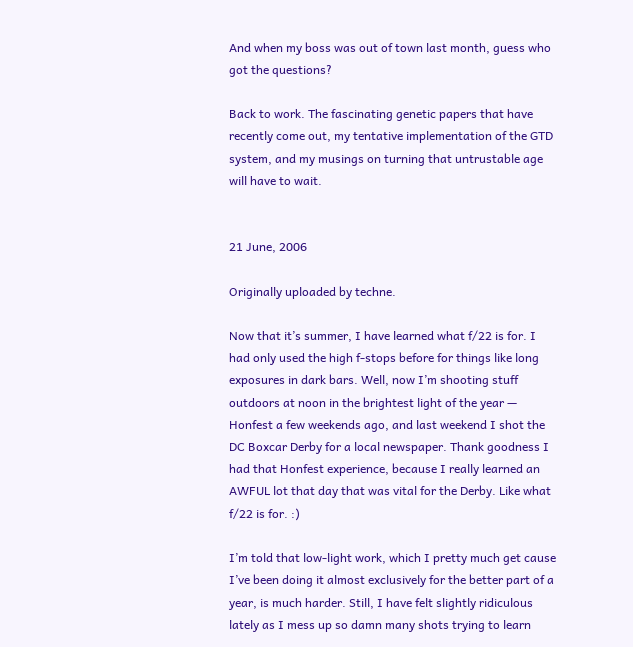And when my boss was out of town last month, guess who got the questions?

Back to work. The fascinating genetic papers that have recently come out, my tentative implementation of the GTD system, and my musings on turning that untrustable age will have to wait.


21 June, 2006

Originally uploaded by techne.

Now that it’s summer, I have learned what f/22 is for. I had only used the high f-stops before for things like long exposures in dark bars. Well, now I’m shooting stuff outdoors at noon in the brightest light of the year — Honfest a few weekends ago, and last weekend I shot the DC Boxcar Derby for a local newspaper. Thank goodness I had that Honfest experience, because I really learned an AWFUL lot that day that was vital for the Derby. Like what f/22 is for. :)

I’m told that low-light work, which I pretty much get cause I’ve been doing it almost exclusively for the better part of a year, is much harder. Still, I have felt slightly ridiculous lately as I mess up so damn many shots trying to learn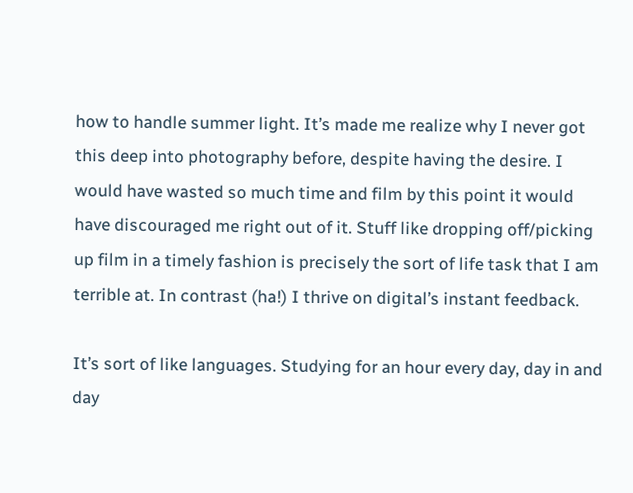how to handle summer light. It’s made me realize why I never got this deep into photography before, despite having the desire. I would have wasted so much time and film by this point it would have discouraged me right out of it. Stuff like dropping off/picking up film in a timely fashion is precisely the sort of life task that I am terrible at. In contrast (ha!) I thrive on digital’s instant feedback.

It’s sort of like languages. Studying for an hour every day, day in and day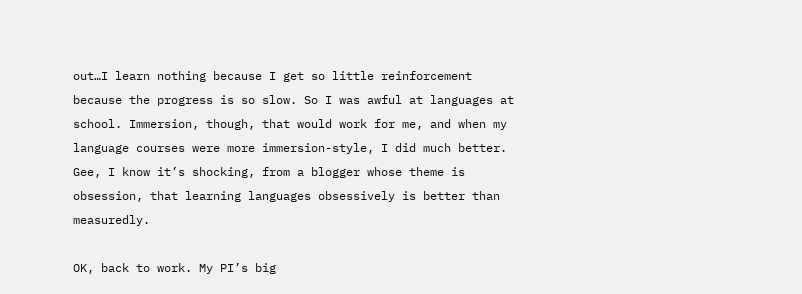out…I learn nothing because I get so little reinforcement because the progress is so slow. So I was awful at languages at school. Immersion, though, that would work for me, and when my language courses were more immersion-style, I did much better. Gee, I know it’s shocking, from a blogger whose theme is obsession, that learning languages obsessively is better than measuredly.

OK, back to work. My PI’s big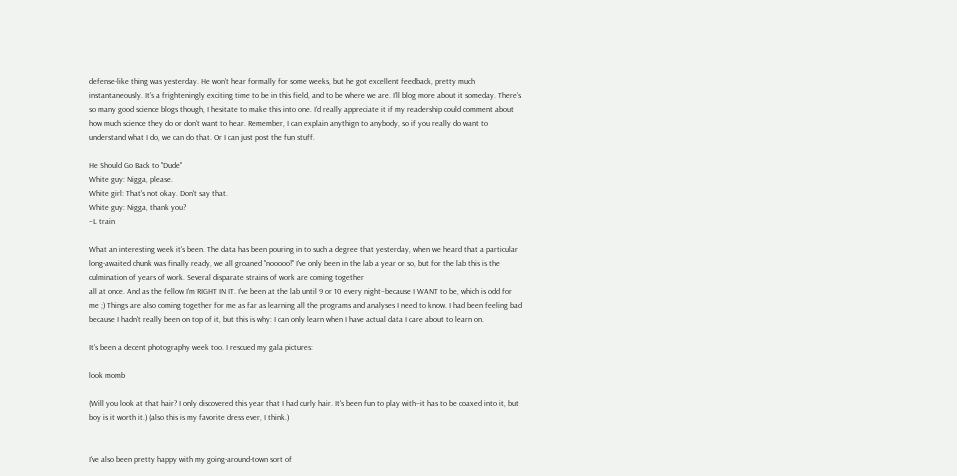defense-like thing was yesterday. He won’t hear formally for some weeks, but he got excellent feedback, pretty much instantaneously. It’s a frighteningly exciting time to be in this field, and to be where we are. I’ll blog more about it someday. There’s so many good science blogs though, I hesitate to make this into one. I’d really appreciate it if my readership could comment about how much science they do or don’t want to hear. Remember, I can explain anythign to anybody, so if you really do want to understand what I do, we can do that. Or I can just post the fun stuff.

He Should Go Back to "Dude"
White guy: Nigga, please.
White girl: That's not okay. Don't say that.
White guy: Nigga, thank you?
–L train

What an interesting week it's been. The data has been pouring in to such a degree that yesterday, when we heard that a particular long-awaited chunk was finally ready, we all groaned "nooooo!" I've only been in the lab a year or so, but for the lab this is the culmination of years of work. Several disparate strains of work are coming together
all at once. And as the fellow I'm RIGHT IN IT. I've been at the lab until 9 or 10 every night–because I WANT to be, which is odd for me ;) Things are also coming together for me as far as learning all the programs and analyses I need to know. I had been feeling bad because I hadn't really been on top of it, but this is why: I can only learn when I have actual data I care about to learn on.

It's been a decent photography week too. I rescued my gala pictures:

look momb

(Will you look at that hair? I only discovered this year that I had curly hair. It's been fun to play with–it has to be coaxed into it, but boy is it worth it.) (also this is my favorite dress ever, I think.)


I've also been pretty happy with my going-around-town sort of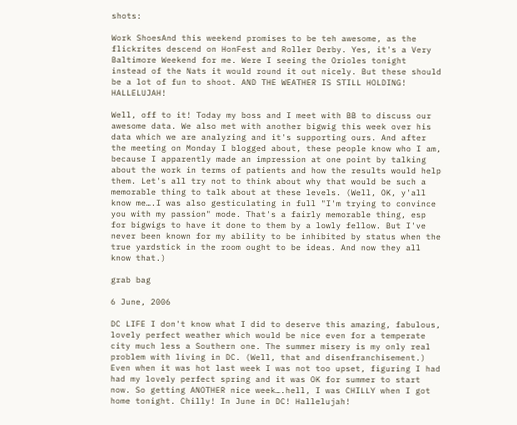shots:

Work ShoesAnd this weekend promises to be teh awesome, as the flickrites descend on HonFest and Roller Derby. Yes, it's a Very Baltimore Weekend for me. Were I seeing the Orioles tonight instead of the Nats it would round it out nicely. But these should be a lot of fun to shoot. AND THE WEATHER IS STILL HOLDING! HALLELUJAH!

Well, off to it! Today my boss and I meet with BB to discuss our awesome data. We also met with another bigwig this week over his data which we are analyzing and it's supporting ours. And after the meeting on Monday I blogged about, these people know who I am, because I apparently made an impression at one point by talking about the work in terms of patients and how the results would help them. Let's all try not to think about why that would be such a memorable thing to talk about at these levels. (Well, OK, y'all know me….I was also gesticulating in full "I'm trying to convince you with my passion" mode. That's a fairly memorable thing, esp for bigwigs to have it done to them by a lowly fellow. But I've never been known for my ability to be inhibited by status when the true yardstick in the room ought to be ideas. And now they all know that.)

grab bag

6 June, 2006

DC LIFE I don't know what I did to deserve this amazing, fabulous, lovely perfect weather which would be nice even for a temperate city much less a Southern one. The summer misery is my only real problem with living in DC. (Well, that and disenfranchisement.) Even when it was hot last week I was not too upset, figuring I had had my lovely perfect spring and it was OK for summer to start now. So getting ANOTHER nice week….hell, I was CHILLY when I got home tonight. Chilly! In June in DC! Hallelujah!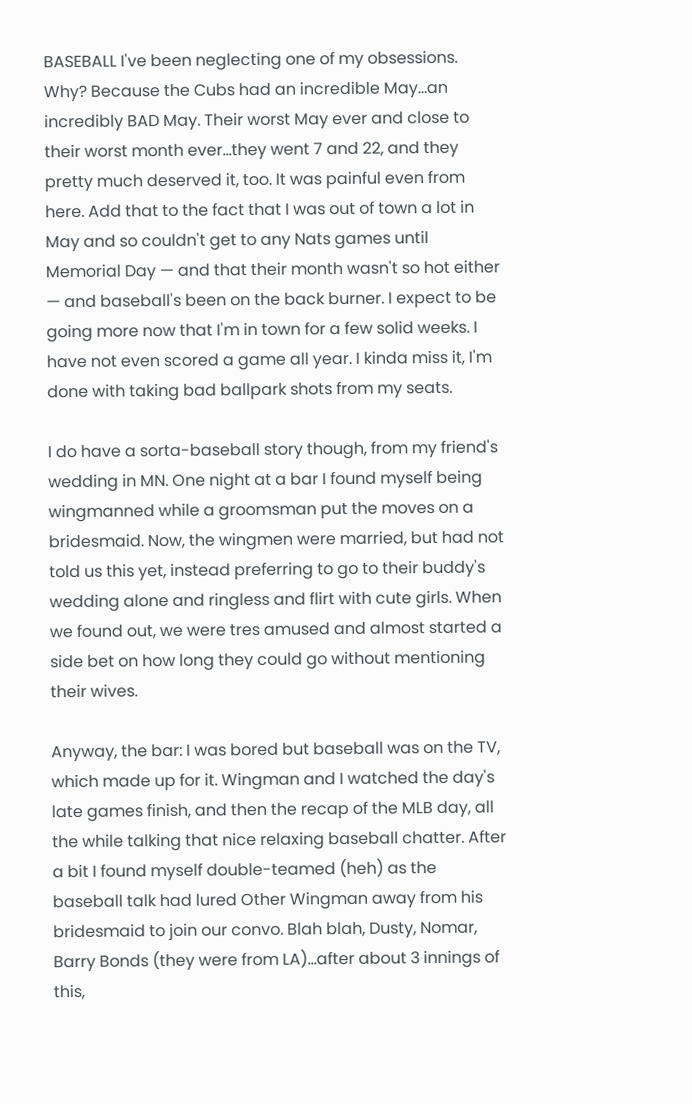BASEBALL I've been neglecting one of my obsessions. Why? Because the Cubs had an incredible May…an incredibly BAD May. Their worst May ever and close to their worst month ever…they went 7 and 22, and they pretty much deserved it, too. It was painful even from here. Add that to the fact that I was out of town a lot in May and so couldn't get to any Nats games until Memorial Day — and that their month wasn't so hot either — and baseball's been on the back burner. I expect to be going more now that I'm in town for a few solid weeks. I have not even scored a game all year. I kinda miss it, I'm done with taking bad ballpark shots from my seats.

I do have a sorta-baseball story though, from my friend's wedding in MN. One night at a bar I found myself being wingmanned while a groomsman put the moves on a bridesmaid. Now, the wingmen were married, but had not told us this yet, instead preferring to go to their buddy's wedding alone and ringless and flirt with cute girls. When we found out, we were tres amused and almost started a side bet on how long they could go without mentioning their wives.

Anyway, the bar: I was bored but baseball was on the TV, which made up for it. Wingman and I watched the day's late games finish, and then the recap of the MLB day, all the while talking that nice relaxing baseball chatter. After a bit I found myself double-teamed (heh) as the baseball talk had lured Other Wingman away from his bridesmaid to join our convo. Blah blah, Dusty, Nomar, Barry Bonds (they were from LA)…after about 3 innings of this,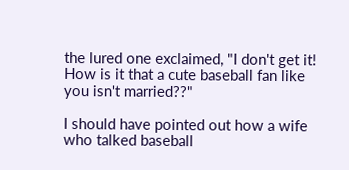the lured one exclaimed, "I don't get it! How is it that a cute baseball fan like you isn't married??"

I should have pointed out how a wife who talked baseball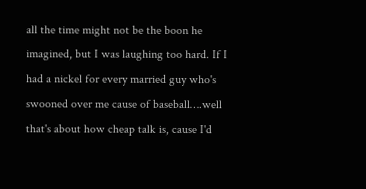all the time might not be the boon he imagined, but I was laughing too hard. If I had a nickel for every married guy who's swooned over me cause of baseball….well that's about how cheap talk is, cause I'd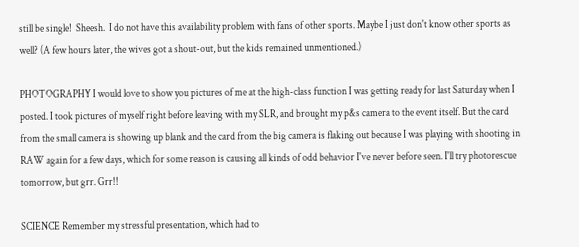still be single!  Sheesh.  I do not have this availability problem with fans of other sports. Maybe I just don't know other sports as well? (A few hours later, the wives got a shout-out, but the kids remained unmentioned.)

PHOTOGRAPHY I would love to show you pictures of me at the high-class function I was getting ready for last Saturday when I posted. I took pictures of myself right before leaving with my SLR, and brought my p&s camera to the event itself. But the card from the small camera is showing up blank and the card from the big camera is flaking out because I was playing with shooting in RAW again for a few days, which for some reason is causing all kinds of odd behavior I've never before seen. I'll try photorescue tomorrow, but grr. Grr!!

SCIENCE Remember my stressful presentation, which had to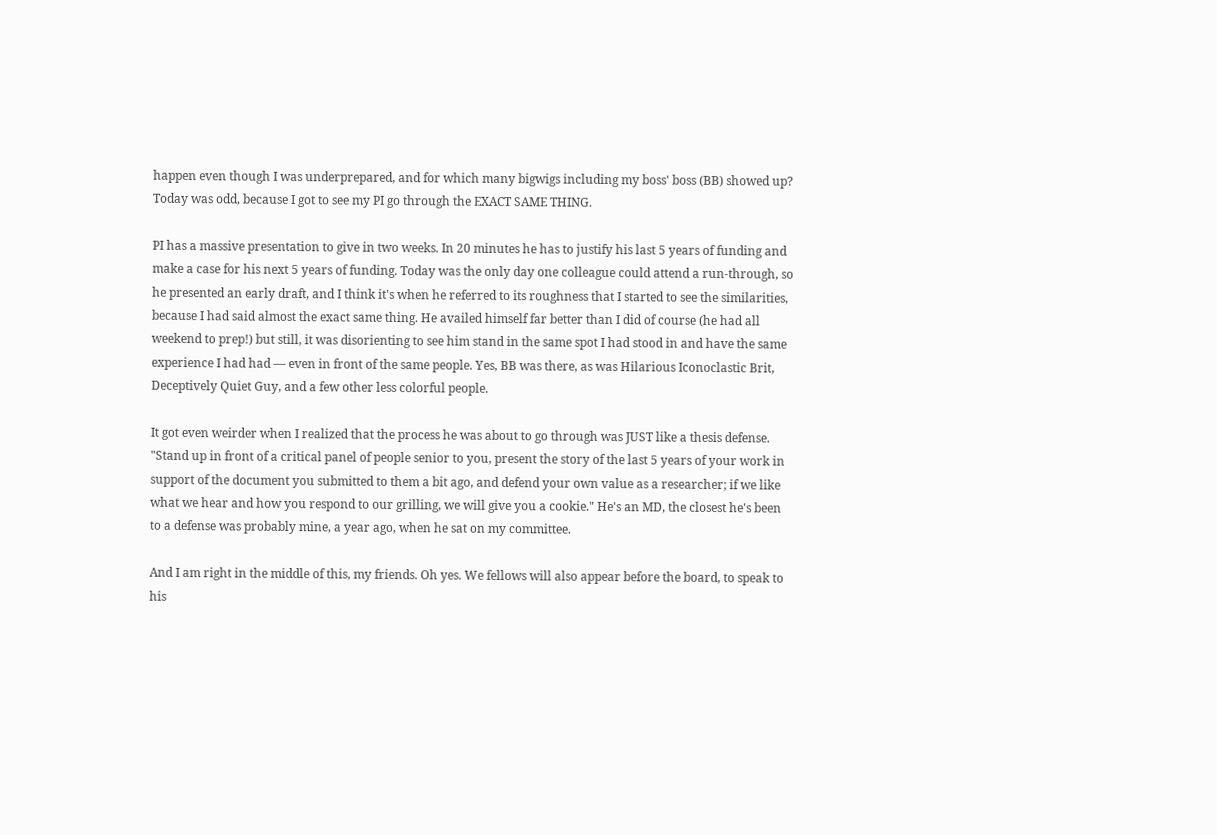happen even though I was underprepared, and for which many bigwigs including my boss' boss (BB) showed up? Today was odd, because I got to see my PI go through the EXACT SAME THING.

PI has a massive presentation to give in two weeks. In 20 minutes he has to justify his last 5 years of funding and make a case for his next 5 years of funding. Today was the only day one colleague could attend a run-through, so he presented an early draft, and I think it's when he referred to its roughness that I started to see the similarities, because I had said almost the exact same thing. He availed himself far better than I did of course (he had all weekend to prep!) but still, it was disorienting to see him stand in the same spot I had stood in and have the same experience I had had — even in front of the same people. Yes, BB was there, as was Hilarious Iconoclastic Brit, Deceptively Quiet Guy, and a few other less colorful people.

It got even weirder when I realized that the process he was about to go through was JUST like a thesis defense. "Stand up in front of a critical panel of people senior to you, present the story of the last 5 years of your work in support of the document you submitted to them a bit ago, and defend your own value as a researcher; if we like what we hear and how you respond to our grilling, we will give you a cookie." He's an MD, the closest he's been to a defense was probably mine, a year ago, when he sat on my committee.

And I am right in the middle of this, my friends. Oh yes. We fellows will also appear before the board, to speak to his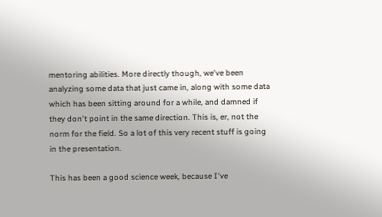mentoring abilities. More directly though, we've been analyzing some data that just came in, along with some data which has been sitting around for a while, and damned if they don't point in the same direction. This is, er, not the norm for the field. So a lot of this very recent stuff is going in the presentation.

This has been a good science week, because I've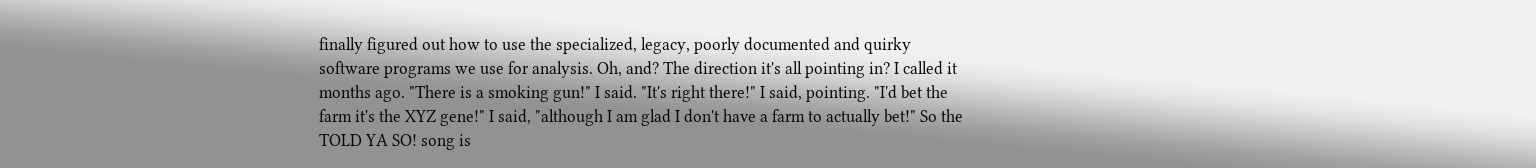finally figured out how to use the specialized, legacy, poorly documented and quirky software programs we use for analysis. Oh, and? The direction it's all pointing in? I called it months ago. "There is a smoking gun!" I said. "It's right there!" I said, pointing. "I'd bet the farm it's the XYZ gene!" I said, "although I am glad I don't have a farm to actually bet!" So the TOLD YA SO! song is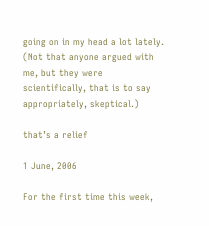going on in my head a lot lately. (Not that anyone argued with me, but they were scientifically, that is to say appropriately, skeptical.)

that’s a relief

1 June, 2006

For the first time this week,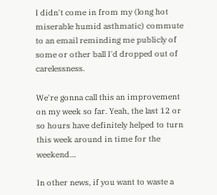I didn't come in from my (long hot miserable humid asthmatic) commute to an email reminding me publicly of some or other ball I'd dropped out of carelessness.

We're gonna call this an improvement on my week so far. Yeah, the last 12 or so hours have definitely helped to turn this week around in time for the weekend…

In other news, if you want to waste a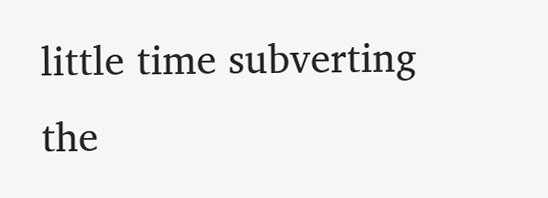little time subverting the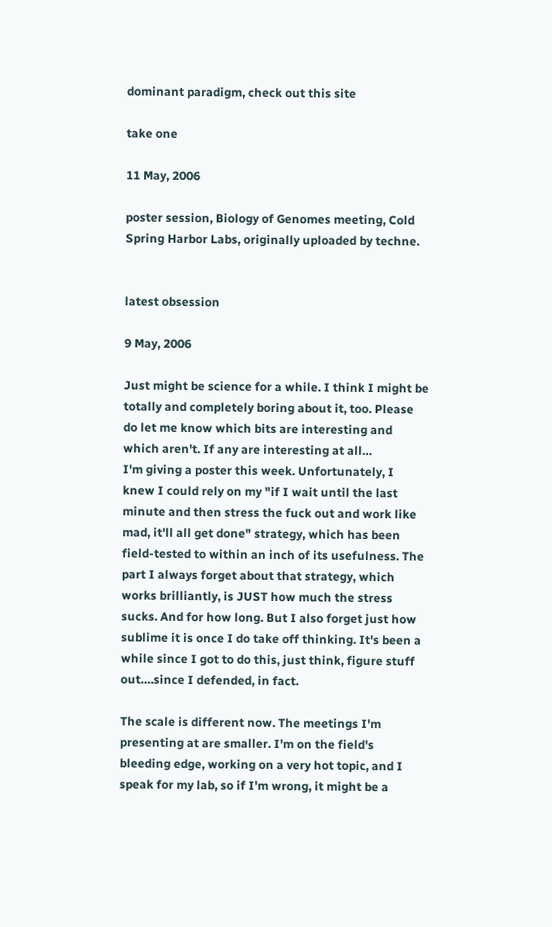dominant paradigm, check out this site

take one

11 May, 2006

poster session, Biology of Genomes meeting, Cold Spring Harbor Labs, originally uploaded by techne.


latest obsession

9 May, 2006

Just might be science for a while. I think I might be totally and completely boring about it, too. Please do let me know which bits are interesting and which aren't. If any are interesting at all…
I'm giving a poster this week. Unfortunately, I knew I could rely on my "if I wait until the last minute and then stress the fuck out and work like mad, it'll all get done" strategy, which has been field-tested to within an inch of its usefulness. The part I always forget about that strategy, which works brilliantly, is JUST how much the stress sucks. And for how long. But I also forget just how sublime it is once I do take off thinking. It's been a while since I got to do this, just think, figure stuff out….since I defended, in fact.

The scale is different now. The meetings I'm presenting at are smaller. I'm on the field's bleeding edge, working on a very hot topic, and I speak for my lab, so if I'm wrong, it might be a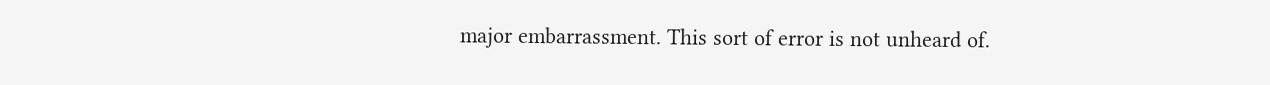major embarrassment. This sort of error is not unheard of.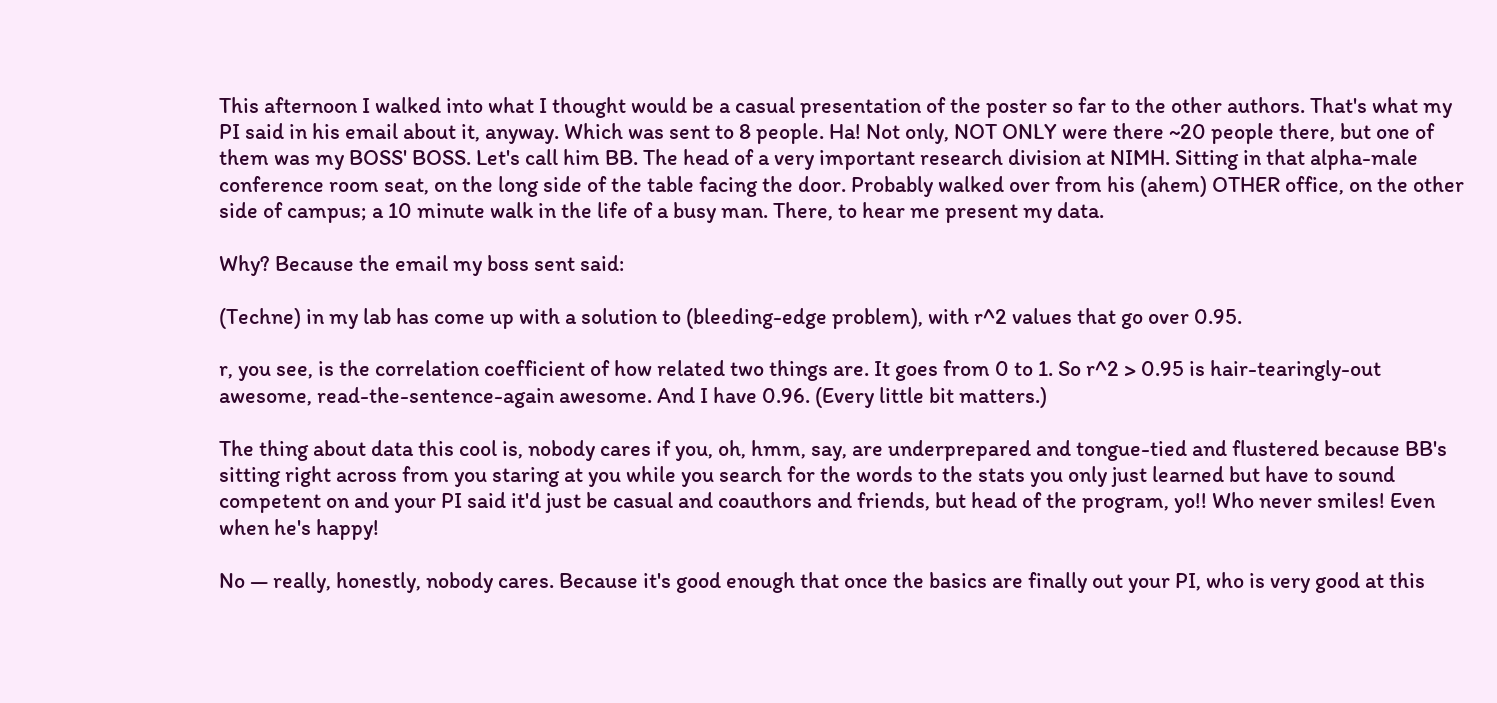This afternoon I walked into what I thought would be a casual presentation of the poster so far to the other authors. That's what my PI said in his email about it, anyway. Which was sent to 8 people. Ha! Not only, NOT ONLY were there ~20 people there, but one of them was my BOSS' BOSS. Let's call him BB. The head of a very important research division at NIMH. Sitting in that alpha-male conference room seat, on the long side of the table facing the door. Probably walked over from his (ahem) OTHER office, on the other side of campus; a 10 minute walk in the life of a busy man. There, to hear me present my data.

Why? Because the email my boss sent said:

(Techne) in my lab has come up with a solution to (bleeding-edge problem), with r^2 values that go over 0.95.

r, you see, is the correlation coefficient of how related two things are. It goes from 0 to 1. So r^2 > 0.95 is hair-tearingly-out awesome, read-the-sentence-again awesome. And I have 0.96. (Every little bit matters.)

The thing about data this cool is, nobody cares if you, oh, hmm, say, are underprepared and tongue-tied and flustered because BB's sitting right across from you staring at you while you search for the words to the stats you only just learned but have to sound competent on and your PI said it'd just be casual and coauthors and friends, but head of the program, yo!! Who never smiles! Even when he's happy!

No — really, honestly, nobody cares. Because it's good enough that once the basics are finally out your PI, who is very good at this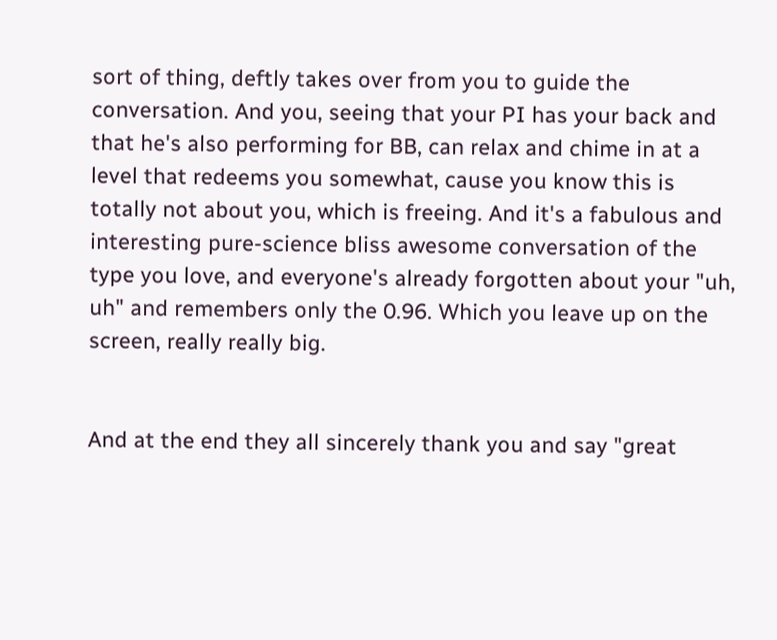sort of thing, deftly takes over from you to guide the conversation. And you, seeing that your PI has your back and that he's also performing for BB, can relax and chime in at a level that redeems you somewhat, cause you know this is totally not about you, which is freeing. And it's a fabulous and interesting pure-science bliss awesome conversation of the type you love, and everyone's already forgotten about your "uh, uh" and remembers only the 0.96. Which you leave up on the screen, really really big.


And at the end they all sincerely thank you and say "great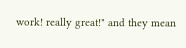work! really great!" and they mean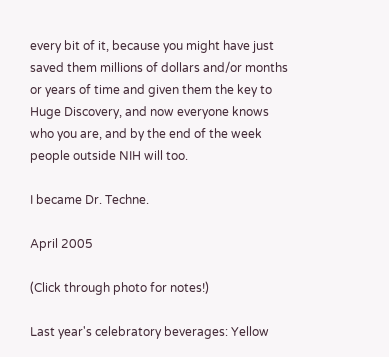every bit of it, because you might have just saved them millions of dollars and/or months or years of time and given them the key to Huge Discovery, and now everyone knows who you are, and by the end of the week people outside NIH will too.

I became Dr. Techne.

April 2005

(Click through photo for notes!)

Last year's celebratory beverages: Yellow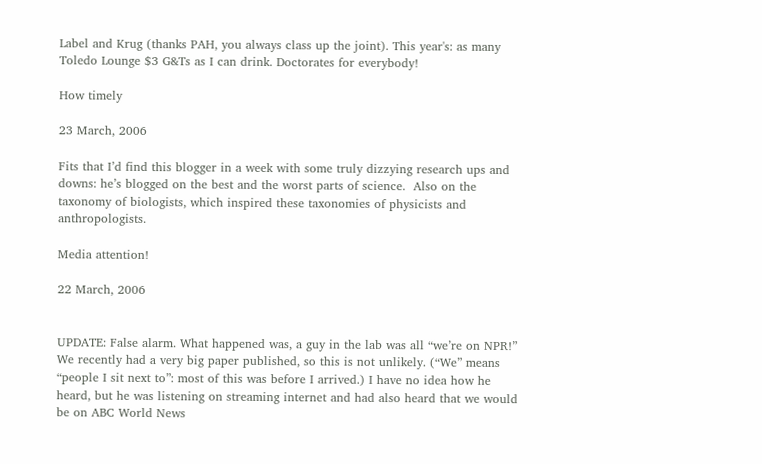Label and Krug (thanks PAH, you always class up the joint). This year's: as many Toledo Lounge $3 G&Ts as I can drink. Doctorates for everybody!

How timely

23 March, 2006

Fits that I’d find this blogger in a week with some truly dizzying research ups and downs: he’s blogged on the best and the worst parts of science.  Also on the taxonomy of biologists, which inspired these taxonomies of physicists and anthropologists.

Media attention!

22 March, 2006


UPDATE: False alarm. What happened was, a guy in the lab was all “we’re on NPR!” We recently had a very big paper published, so this is not unlikely. (“We” means “people I sit next to”: most of this was before I arrived.) I have no idea how he heard, but he was listening on streaming internet and had also heard that we would be on ABC World News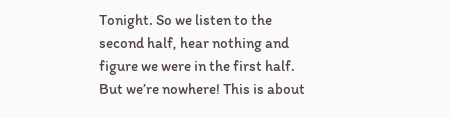Tonight. So we listen to the second half, hear nothing and figure we were in the first half. But we’re nowhere! This is about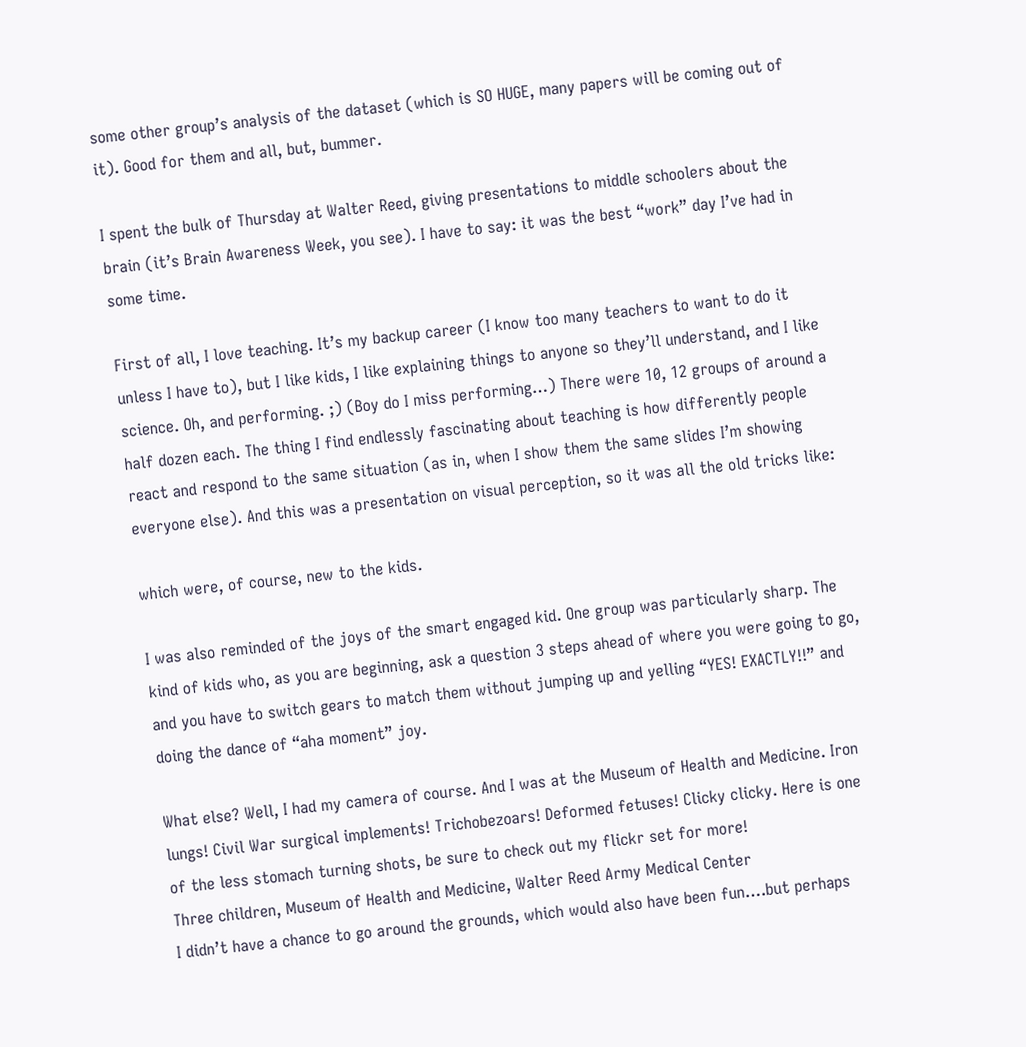some other group’s analysis of the dataset (which is SO HUGE, many papers will be coming out of it). Good for them and all, but, bummer.

I spent the bulk of Thursday at Walter Reed, giving presentations to middle schoolers about the brain (it’s Brain Awareness Week, you see). I have to say: it was the best “work” day I’ve had in some time.

First of all, I love teaching. It’s my backup career (I know too many teachers to want to do it unless I have to), but I like kids, I like explaining things to anyone so they’ll understand, and I like science. Oh, and performing. ;) (Boy do I miss performing…) There were 10, 12 groups of around a half dozen each. The thing I find endlessly fascinating about teaching is how differently people react and respond to the same situation (as in, when I show them the same slides I’m showing everyone else). And this was a presentation on visual perception, so it was all the old tricks like:

which were, of course, new to the kids.

I was also reminded of the joys of the smart engaged kid. One group was particularly sharp. The kind of kids who, as you are beginning, ask a question 3 steps ahead of where you were going to go, and you have to switch gears to match them without jumping up and yelling “YES! EXACTLY!!” and doing the dance of “aha moment” joy.

What else? Well, I had my camera of course. And I was at the Museum of Health and Medicine. Iron lungs! Civil War surgical implements! Trichobezoars! Deformed fetuses! Clicky clicky. Here is one of the less stomach turning shots, be sure to check out my flickr set for more!
Three children, Museum of Health and Medicine, Walter Reed Army Medical Center
I didn’t have a chance to go around the grounds, which would also have been fun….but perhaps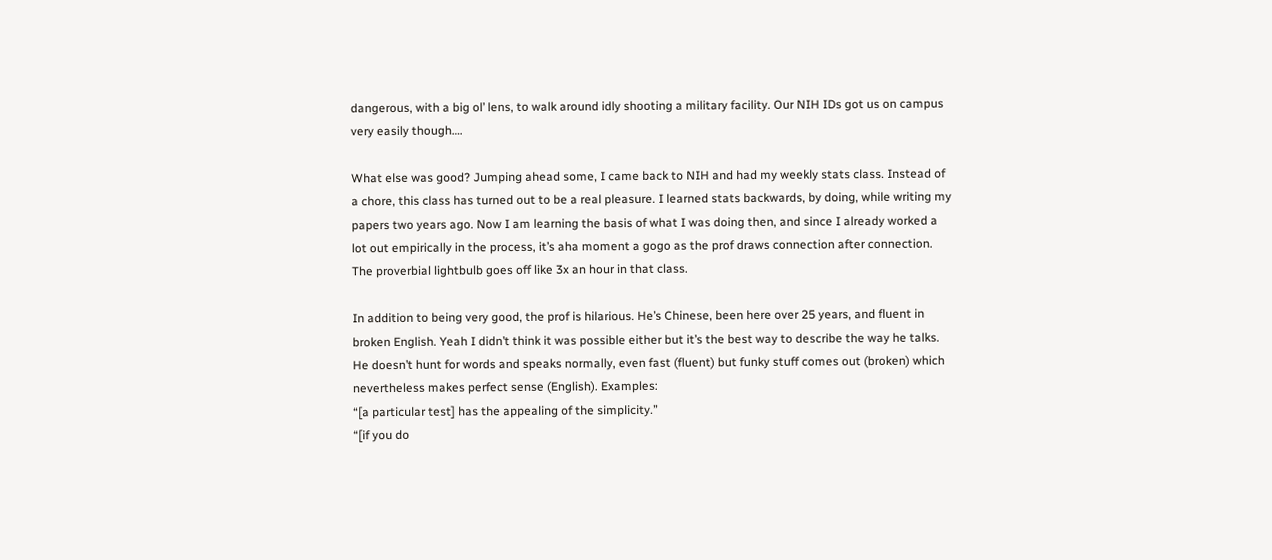dangerous, with a big ol’ lens, to walk around idly shooting a military facility. Our NIH IDs got us on campus very easily though….

What else was good? Jumping ahead some, I came back to NIH and had my weekly stats class. Instead of a chore, this class has turned out to be a real pleasure. I learned stats backwards, by doing, while writing my papers two years ago. Now I am learning the basis of what I was doing then, and since I already worked a lot out empirically in the process, it’s aha moment a gogo as the prof draws connection after connection. The proverbial lightbulb goes off like 3x an hour in that class.

In addition to being very good, the prof is hilarious. He’s Chinese, been here over 25 years, and fluent in broken English. Yeah I didn’t think it was possible either but it’s the best way to describe the way he talks. He doesn’t hunt for words and speaks normally, even fast (fluent) but funky stuff comes out (broken) which nevertheless makes perfect sense (English). Examples:
“[a particular test] has the appealing of the simplicity.”
“[if you do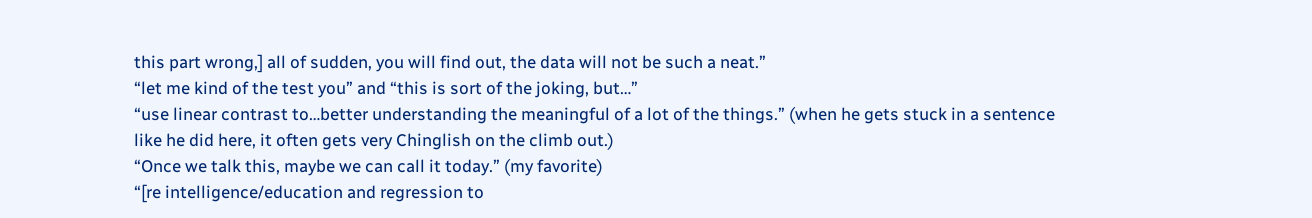this part wrong,] all of sudden, you will find out, the data will not be such a neat.”
“let me kind of the test you” and “this is sort of the joking, but…”
“use linear contrast to…better understanding the meaningful of a lot of the things.” (when he gets stuck in a sentence like he did here, it often gets very Chinglish on the climb out.)
“Once we talk this, maybe we can call it today.” (my favorite)
“[re intelligence/education and regression to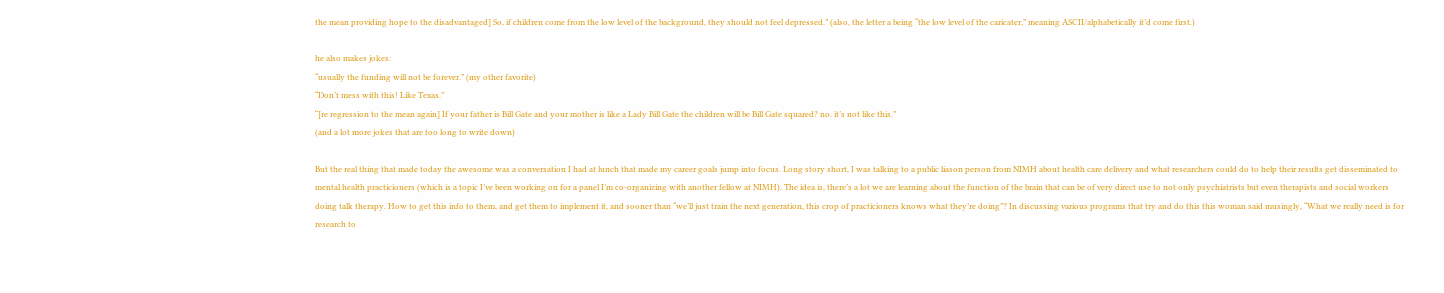the mean providing hope to the disadvantaged] So, if children come from the low level of the background, they should not feel depressed.” (also, the letter a being “the low level of the caricater,” meaning ASCII/alphabetically it’d come first.)

he also makes jokes:
“usually the funding will not be forever.” (my other favorite)
“Don’t mess with this! Like Texas.”
“[re regression to the mean again] If your father is Bill Gate and your mother is like a Lady Bill Gate the children will be Bill Gate squared? no. it’s not like this.”
(and a lot more jokes that are too long to write down)

But the real thing that made today the awesome was a conversation I had at lunch that made my career goals jump into focus. Long story short, I was talking to a public liason person from NIMH about health care delivery and what researchers could do to help their results get disseminated to mental health practicioners (which is a topic I’ve been working on for a panel I’m co-organizing with another fellow at NIMH). The idea is, there’s a lot we are learning about the function of the brain that can be of very direct use to not only psychiatrists but even therapists and social workers doing talk therapy. How to get this info to them, and get them to implement it, and sooner than “we’ll just train the next generation, this crop of practicioners knows what they’re doing”? In discussing various programs that try and do this this woman said musingly, “What we really need is for research to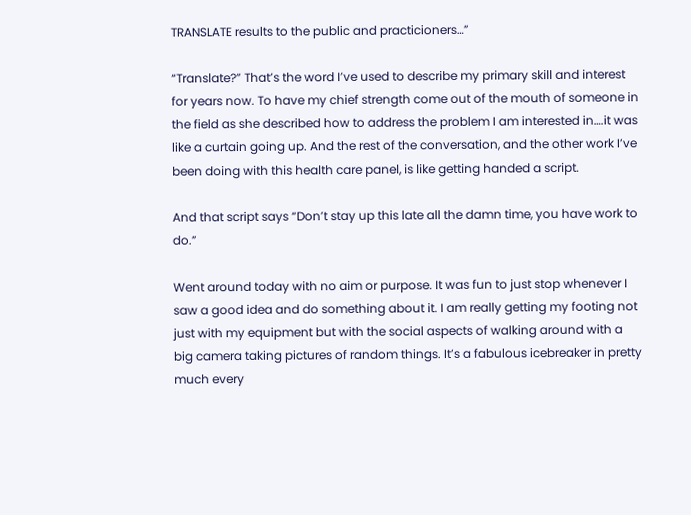TRANSLATE results to the public and practicioners…”

“Translate?” That’s the word I’ve used to describe my primary skill and interest for years now. To have my chief strength come out of the mouth of someone in the field as she described how to address the problem I am interested in….it was like a curtain going up. And the rest of the conversation, and the other work I’ve been doing with this health care panel, is like getting handed a script.

And that script says “Don’t stay up this late all the damn time, you have work to do.”

Went around today with no aim or purpose. It was fun to just stop whenever I saw a good idea and do something about it. I am really getting my footing not just with my equipment but with the social aspects of walking around with a big camera taking pictures of random things. It’s a fabulous icebreaker in pretty much every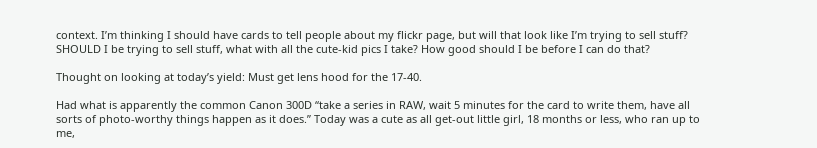context. I’m thinking I should have cards to tell people about my flickr page, but will that look like I’m trying to sell stuff? SHOULD I be trying to sell stuff, what with all the cute-kid pics I take? How good should I be before I can do that?

Thought on looking at today’s yield: Must get lens hood for the 17-40.

Had what is apparently the common Canon 300D “take a series in RAW, wait 5 minutes for the card to write them, have all sorts of photo-worthy things happen as it does.” Today was a cute as all get-out little girl, 18 months or less, who ran up to me,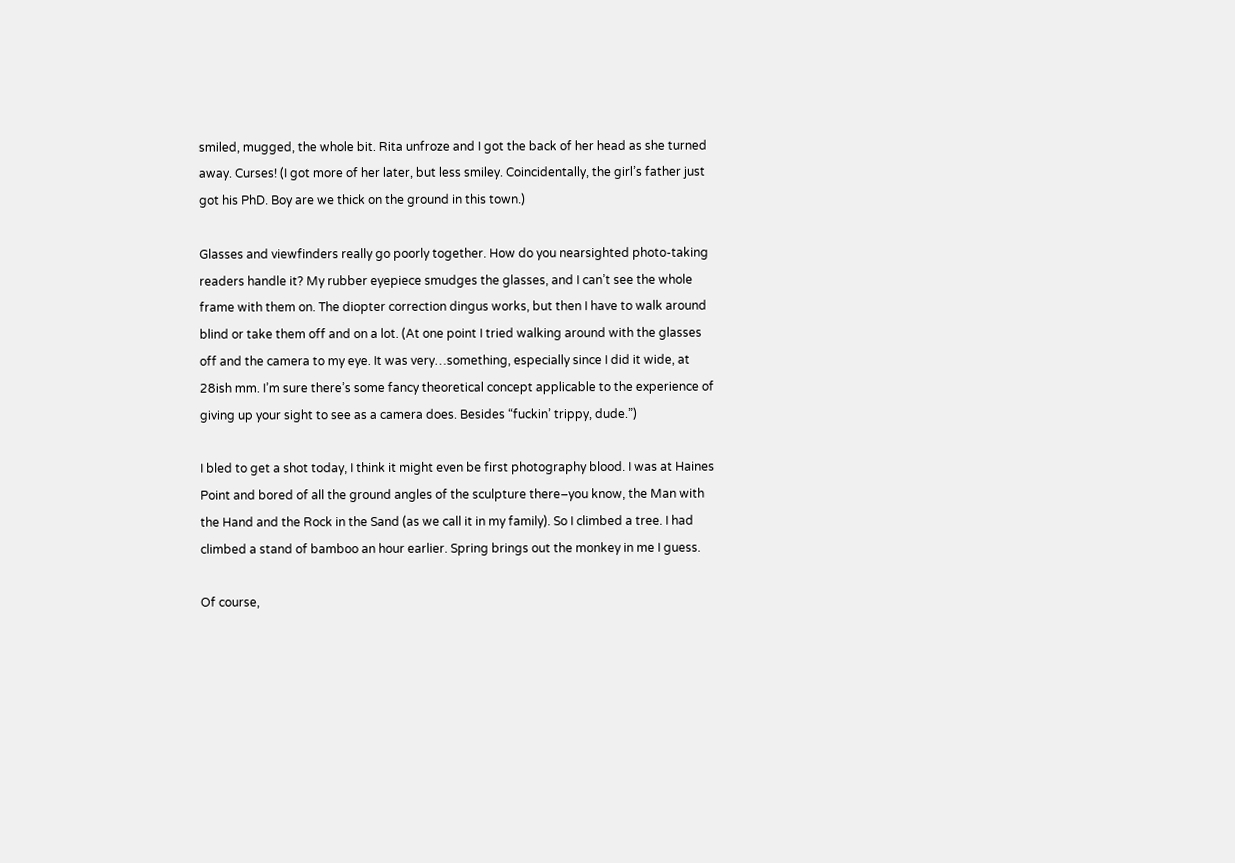smiled, mugged, the whole bit. Rita unfroze and I got the back of her head as she turned away. Curses! (I got more of her later, but less smiley. Coincidentally, the girl’s father just got his PhD. Boy are we thick on the ground in this town.)

Glasses and viewfinders really go poorly together. How do you nearsighted photo-taking readers handle it? My rubber eyepiece smudges the glasses, and I can’t see the whole frame with them on. The diopter correction dingus works, but then I have to walk around blind or take them off and on a lot. (At one point I tried walking around with the glasses off and the camera to my eye. It was very…something, especially since I did it wide, at 28ish mm. I’m sure there’s some fancy theoretical concept applicable to the experience of giving up your sight to see as a camera does. Besides “fuckin’ trippy, dude.”)

I bled to get a shot today, I think it might even be first photography blood. I was at Haines Point and bored of all the ground angles of the sculpture there–you know, the Man with the Hand and the Rock in the Sand (as we call it in my family). So I climbed a tree. I had climbed a stand of bamboo an hour earlier. Spring brings out the monkey in me I guess.

Of course,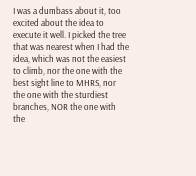I was a dumbass about it, too excited about the idea to execute it well. I picked the tree that was nearest when I had the idea, which was not the easiest to climb, nor the one with the best sight line to MHRS, nor the one with the sturdiest branches, NOR the one with the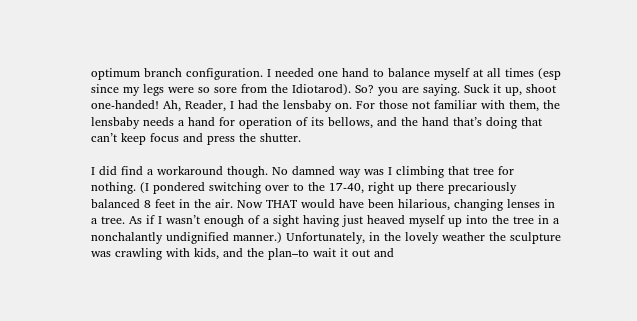optimum branch configuration. I needed one hand to balance myself at all times (esp since my legs were so sore from the Idiotarod). So? you are saying. Suck it up, shoot one-handed! Ah, Reader, I had the lensbaby on. For those not familiar with them, the lensbaby needs a hand for operation of its bellows, and the hand that’s doing that can’t keep focus and press the shutter.

I did find a workaround though. No damned way was I climbing that tree for nothing. (I pondered switching over to the 17-40, right up there precariously balanced 8 feet in the air. Now THAT would have been hilarious, changing lenses in a tree. As if I wasn’t enough of a sight having just heaved myself up into the tree in a nonchalantly undignified manner.) Unfortunately, in the lovely weather the sculpture was crawling with kids, and the plan–to wait it out and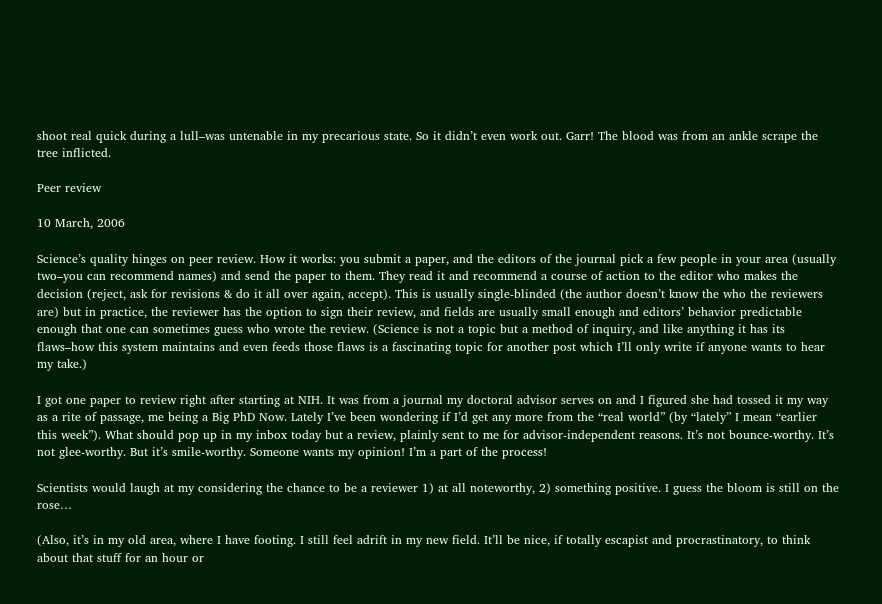shoot real quick during a lull–was untenable in my precarious state. So it didn’t even work out. Garr! The blood was from an ankle scrape the tree inflicted.

Peer review

10 March, 2006

Science’s quality hinges on peer review. How it works: you submit a paper, and the editors of the journal pick a few people in your area (usually two–you can recommend names) and send the paper to them. They read it and recommend a course of action to the editor who makes the decision (reject, ask for revisions & do it all over again, accept). This is usually single-blinded (the author doesn’t know the who the reviewers are) but in practice, the reviewer has the option to sign their review, and fields are usually small enough and editors’ behavior predictable enough that one can sometimes guess who wrote the review. (Science is not a topic but a method of inquiry, and like anything it has its flaws–how this system maintains and even feeds those flaws is a fascinating topic for another post which I’ll only write if anyone wants to hear my take.)

I got one paper to review right after starting at NIH. It was from a journal my doctoral advisor serves on and I figured she had tossed it my way as a rite of passage, me being a Big PhD Now. Lately I’ve been wondering if I’d get any more from the “real world” (by “lately” I mean “earlier this week”). What should pop up in my inbox today but a review, plainly sent to me for advisor-independent reasons. It’s not bounce-worthy. It’s not glee-worthy. But it’s smile-worthy. Someone wants my opinion! I’m a part of the process!

Scientists would laugh at my considering the chance to be a reviewer 1) at all noteworthy, 2) something positive. I guess the bloom is still on the rose…

(Also, it’s in my old area, where I have footing. I still feel adrift in my new field. It’ll be nice, if totally escapist and procrastinatory, to think about that stuff for an hour or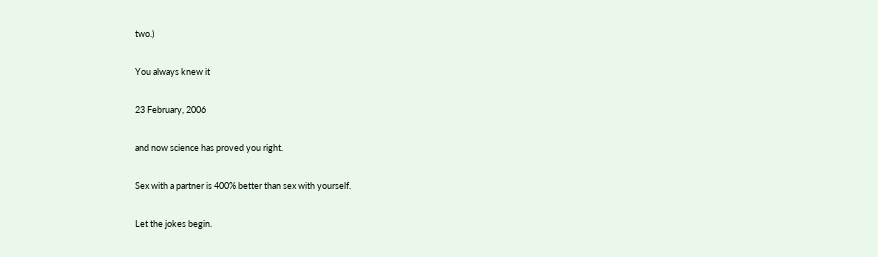two.)

You always knew it

23 February, 2006

and now science has proved you right.

Sex with a partner is 400% better than sex with yourself.

Let the jokes begin.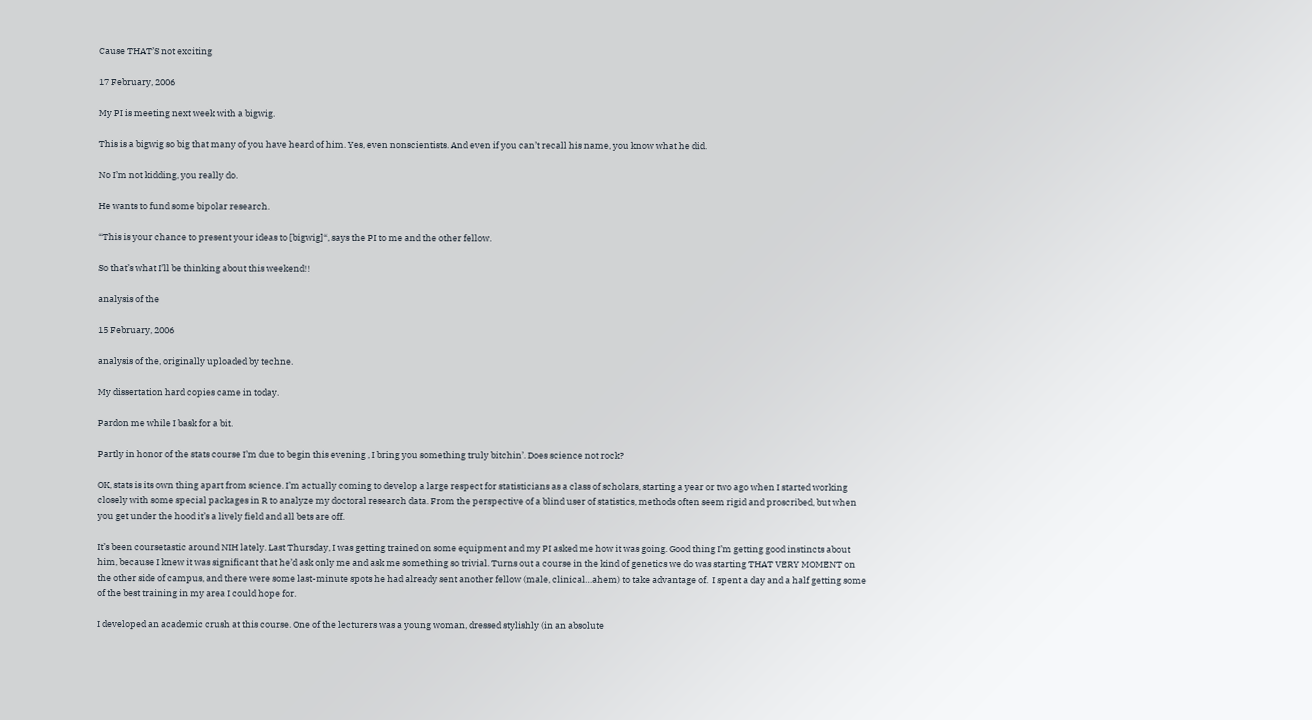Cause THAT’S not exciting

17 February, 2006

My PI is meeting next week with a bigwig.

This is a bigwig so big that many of you have heard of him. Yes, even nonscientists. And even if you can’t recall his name, you know what he did.

No I’m not kidding, you really do.

He wants to fund some bipolar research.

“This is your chance to present your ideas to [bigwig]“, says the PI to me and the other fellow.

So that’s what I’ll be thinking about this weekend!!

analysis of the

15 February, 2006

analysis of the, originally uploaded by techne.

My dissertation hard copies came in today.

Pardon me while I bask for a bit.

Partly in honor of the stats course I’m due to begin this evening , I bring you something truly bitchin’. Does science not rock?

OK, stats is its own thing apart from science. I’m actually coming to develop a large respect for statisticians as a class of scholars, starting a year or two ago when I started working closely with some special packages in R to analyze my doctoral research data. From the perspective of a blind user of statistics, methods often seem rigid and proscribed, but when you get under the hood it’s a lively field and all bets are off.

It’s been coursetastic around NIH lately. Last Thursday, I was getting trained on some equipment and my PI asked me how it was going. Good thing I’m getting good instincts about him, because I knew it was significant that he’d ask only me and ask me something so trivial. Turns out a course in the kind of genetics we do was starting THAT VERY MOMENT on the other side of campus, and there were some last-minute spots he had already sent another fellow (male, clinical…ahem) to take advantage of.  I spent a day and a half getting some of the best training in my area I could hope for.

I developed an academic crush at this course. One of the lecturers was a young woman, dressed stylishly (in an absolute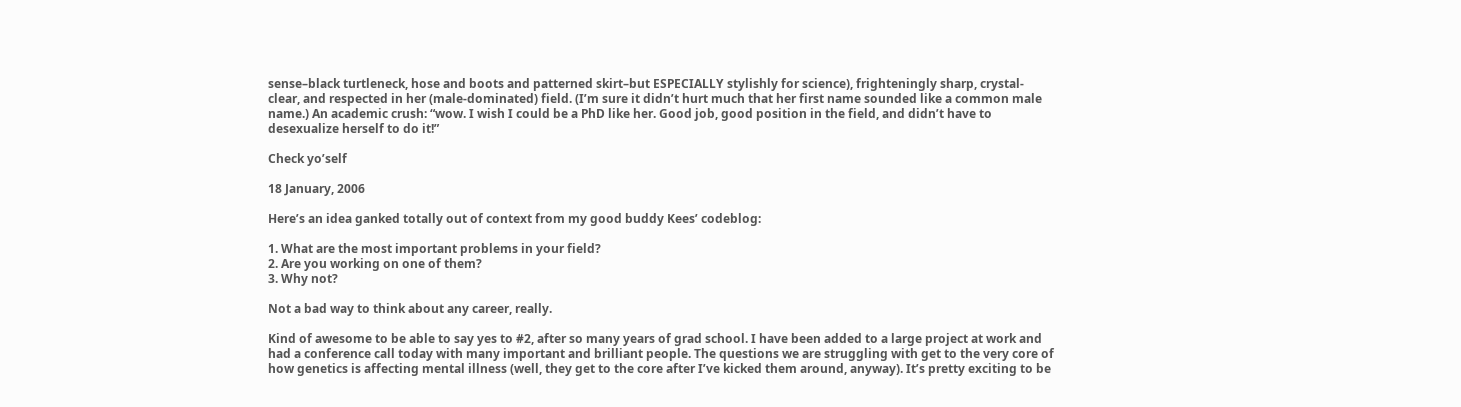sense–black turtleneck, hose and boots and patterned skirt–but ESPECIALLY stylishly for science), frighteningly sharp, crystal-clear, and respected in her (male-dominated) field. (I’m sure it didn’t hurt much that her first name sounded like a common male name.) An academic crush: “wow. I wish I could be a PhD like her. Good job, good position in the field, and didn’t have to desexualize herself to do it!”

Check yo’self

18 January, 2006

Here’s an idea ganked totally out of context from my good buddy Kees’ codeblog:

1. What are the most important problems in your field?
2. Are you working on one of them?
3. Why not?

Not a bad way to think about any career, really.

Kind of awesome to be able to say yes to #2, after so many years of grad school. I have been added to a large project at work and had a conference call today with many important and brilliant people. The questions we are struggling with get to the very core of how genetics is affecting mental illness (well, they get to the core after I’ve kicked them around, anyway). It’s pretty exciting to be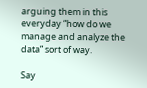arguing them in this everyday “how do we manage and analyze the data” sort of way.

Say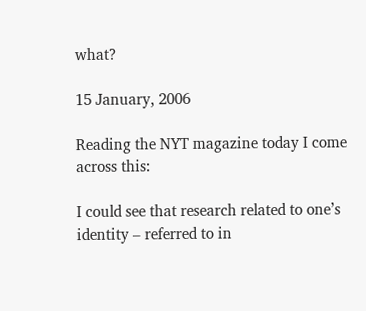what?

15 January, 2006

Reading the NYT magazine today I come across this:

I could see that research related to one’s identity – referred to in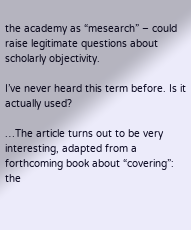the academy as “mesearch” – could raise legitimate questions about scholarly objectivity.

I’ve never heard this term before. Is it actually used?

…The article turns out to be very interesting, adapted from a forthcoming book about “covering”: the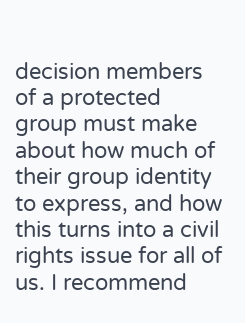decision members of a protected group must make about how much of their group identity to express, and how this turns into a civil rights issue for all of us. I recommend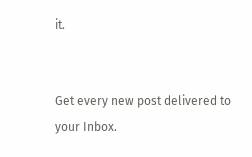it.


Get every new post delivered to your Inbox.